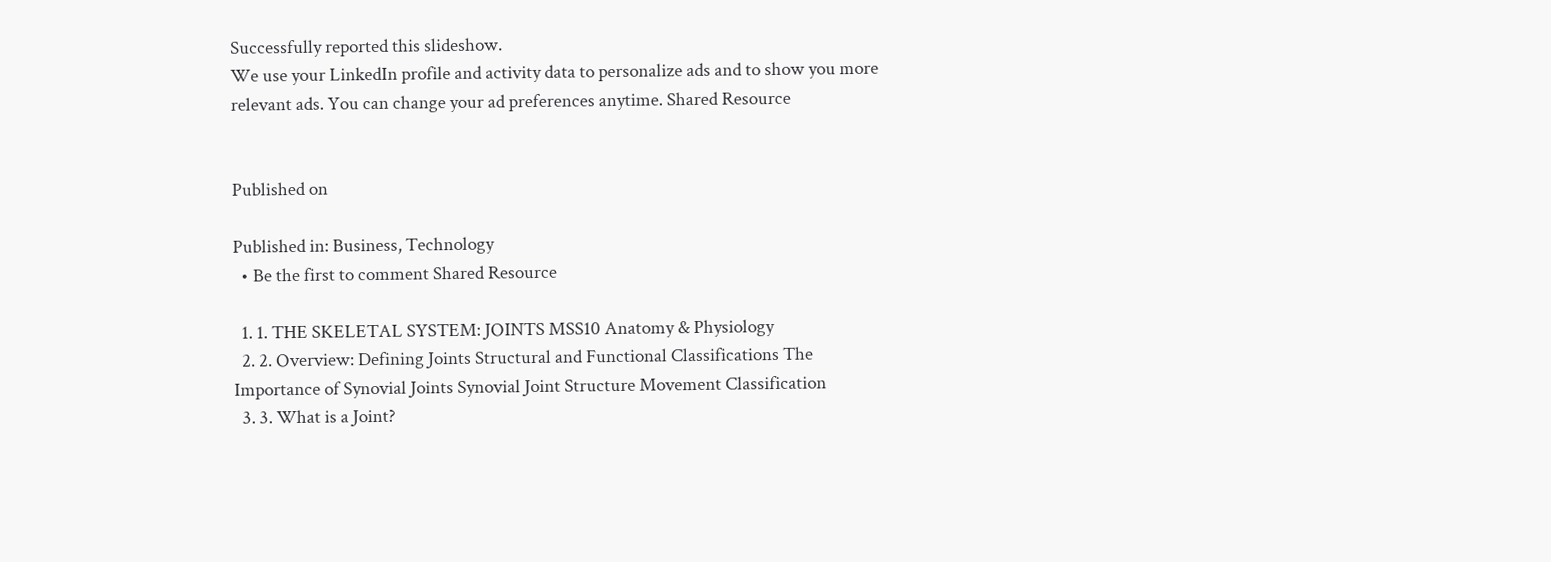Successfully reported this slideshow.
We use your LinkedIn profile and activity data to personalize ads and to show you more relevant ads. You can change your ad preferences anytime. Shared Resource


Published on

Published in: Business, Technology
  • Be the first to comment Shared Resource

  1. 1. THE SKELETAL SYSTEM: JOINTS MSS10 Anatomy & Physiology
  2. 2. Overview: Defining Joints Structural and Functional Classifications The Importance of Synovial Joints Synovial Joint Structure Movement Classification
  3. 3. What is a Joint?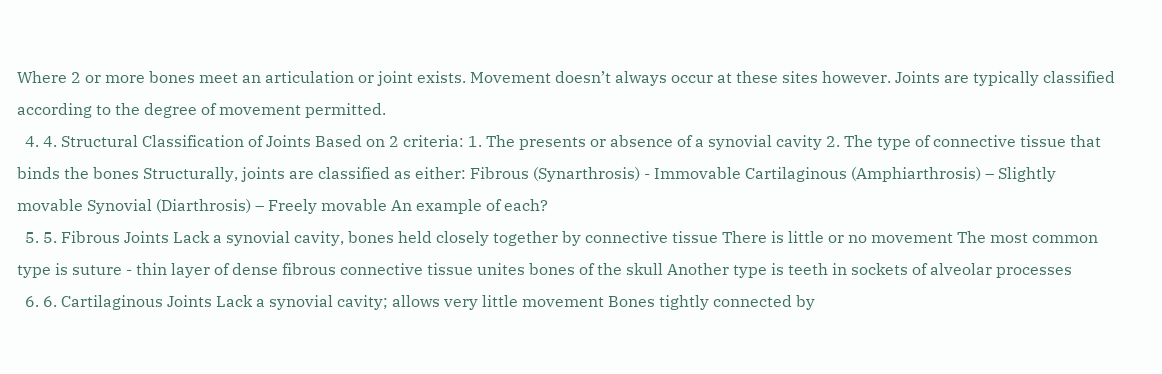Where 2 or more bones meet an articulation or joint exists. Movement doesn’t always occur at these sites however. Joints are typically classified according to the degree of movement permitted.
  4. 4. Structural Classification of Joints Based on 2 criteria: 1. The presents or absence of a synovial cavity 2. The type of connective tissue that binds the bones Structurally, joints are classified as either: Fibrous (Synarthrosis) - Immovable Cartilaginous (Amphiarthrosis) – Slightly movable Synovial (Diarthrosis) – Freely movable An example of each?
  5. 5. Fibrous Joints Lack a synovial cavity, bones held closely together by connective tissue There is little or no movement The most common type is suture - thin layer of dense fibrous connective tissue unites bones of the skull Another type is teeth in sockets of alveolar processes
  6. 6. Cartilaginous Joints Lack a synovial cavity; allows very little movement Bones tightly connected by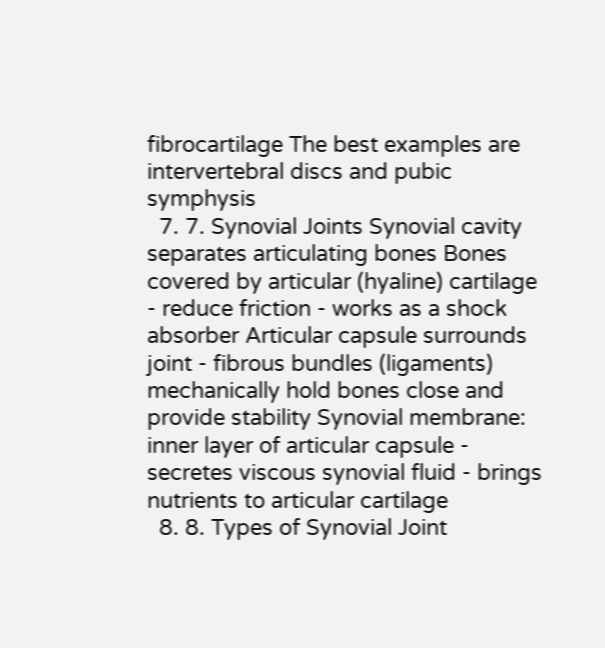fibrocartilage The best examples are intervertebral discs and pubic symphysis
  7. 7. Synovial Joints Synovial cavity separates articulating bones Bones covered by articular (hyaline) cartilage - reduce friction - works as a shock absorber Articular capsule surrounds joint - fibrous bundles (ligaments) mechanically hold bones close and provide stability Synovial membrane: inner layer of articular capsule - secretes viscous synovial fluid - brings nutrients to articular cartilage
  8. 8. Types of Synovial Joint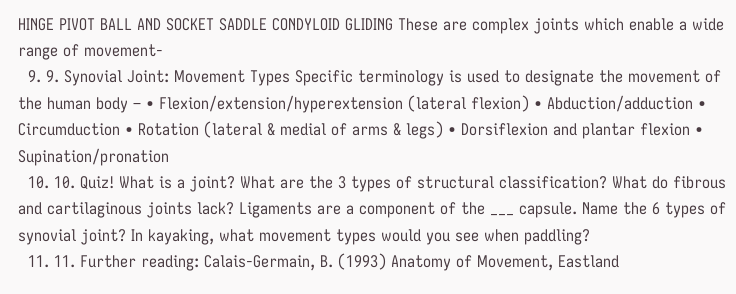HINGE PIVOT BALL AND SOCKET SADDLE CONDYLOID GLIDING These are complex joints which enable a wide range of movement-
  9. 9. Synovial Joint: Movement Types Specific terminology is used to designate the movement of the human body – • Flexion/extension/hyperextension (lateral flexion) • Abduction/adduction • Circumduction • Rotation (lateral & medial of arms & legs) • Dorsiflexion and plantar flexion • Supination/pronation
  10. 10. Quiz! What is a joint? What are the 3 types of structural classification? What do fibrous and cartilaginous joints lack? Ligaments are a component of the ___ capsule. Name the 6 types of synovial joint? In kayaking, what movement types would you see when paddling?
  11. 11. Further reading: Calais-Germain, B. (1993) Anatomy of Movement, Eastland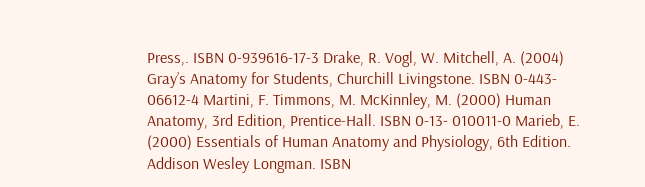Press,. ISBN 0-939616-17-3 Drake, R. Vogl, W. Mitchell, A. (2004) Gray’s Anatomy for Students, Churchill Livingstone. ISBN 0-443- 06612-4 Martini, F. Timmons, M. McKinnley, M. (2000) Human Anatomy, 3rd Edition, Prentice-Hall. ISBN 0-13- 010011-0 Marieb, E. (2000) Essentials of Human Anatomy and Physiology, 6th Edition. Addison Wesley Longman. ISBN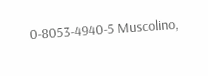0-8053-4940-5 Muscolino,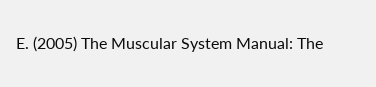E. (2005) The Muscular System Manual: The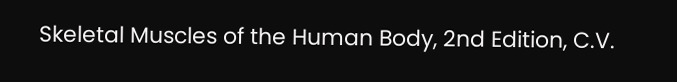Skeletal Muscles of the Human Body, 2nd Edition, C.V.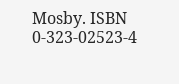Mosby. ISBN 0-323-02523-4